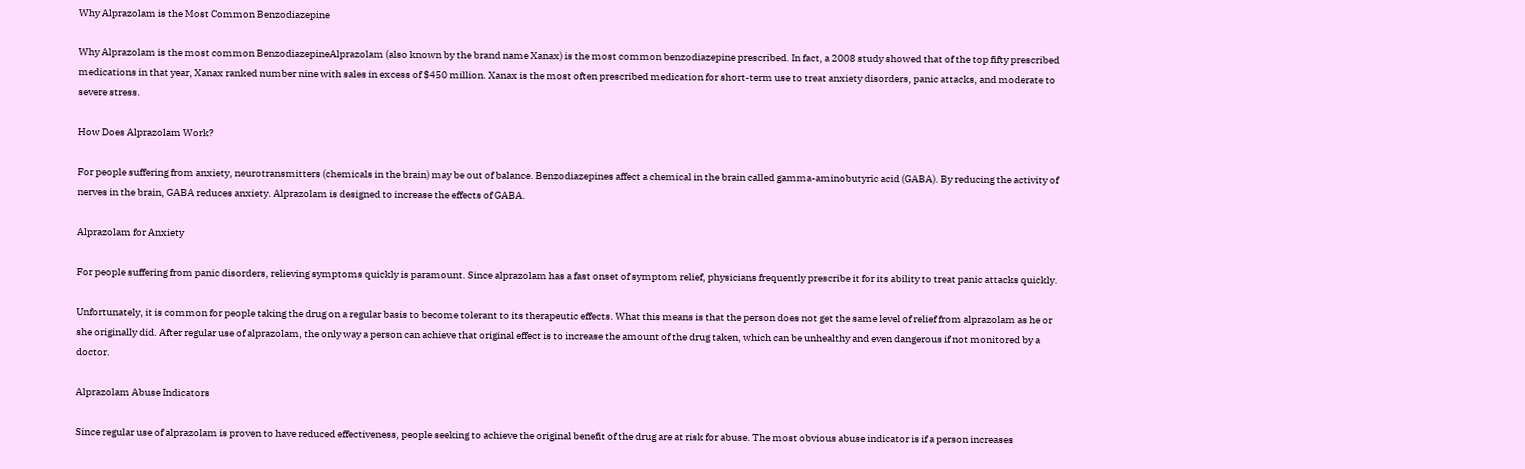Why Alprazolam is the Most Common Benzodiazepine

Why Alprazolam is the most common BenzodiazepineAlprazolam (also known by the brand name Xanax) is the most common benzodiazepine prescribed. In fact, a 2008 study showed that of the top fifty prescribed medications in that year, Xanax ranked number nine with sales in excess of $450 million. Xanax is the most often prescribed medication for short-term use to treat anxiety disorders, panic attacks, and moderate to severe stress.

How Does Alprazolam Work?

For people suffering from anxiety, neurotransmitters (chemicals in the brain) may be out of balance. Benzodiazepines affect a chemical in the brain called gamma-aminobutyric acid (GABA). By reducing the activity of nerves in the brain, GABA reduces anxiety. Alprazolam is designed to increase the effects of GABA.

Alprazolam for Anxiety

For people suffering from panic disorders, relieving symptoms quickly is paramount. Since alprazolam has a fast onset of symptom relief, physicians frequently prescribe it for its ability to treat panic attacks quickly.

Unfortunately, it is common for people taking the drug on a regular basis to become tolerant to its therapeutic effects. What this means is that the person does not get the same level of relief from alprazolam as he or she originally did. After regular use of alprazolam, the only way a person can achieve that original effect is to increase the amount of the drug taken, which can be unhealthy and even dangerous if not monitored by a doctor.

Alprazolam Abuse Indicators

Since regular use of alprazolam is proven to have reduced effectiveness, people seeking to achieve the original benefit of the drug are at risk for abuse. The most obvious abuse indicator is if a person increases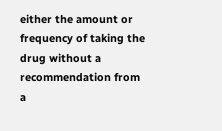either the amount or frequency of taking the drug without a recommendation from a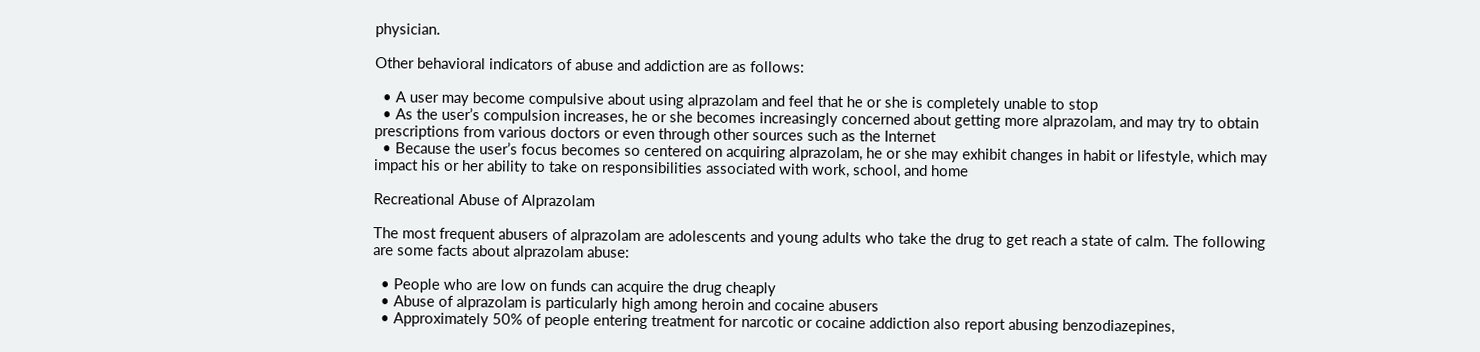physician.

Other behavioral indicators of abuse and addiction are as follows:

  • A user may become compulsive about using alprazolam and feel that he or she is completely unable to stop
  • As the user’s compulsion increases, he or she becomes increasingly concerned about getting more alprazolam, and may try to obtain prescriptions from various doctors or even through other sources such as the Internet
  • Because the user’s focus becomes so centered on acquiring alprazolam, he or she may exhibit changes in habit or lifestyle, which may impact his or her ability to take on responsibilities associated with work, school, and home

Recreational Abuse of Alprazolam

The most frequent abusers of alprazolam are adolescents and young adults who take the drug to get reach a state of calm. The following are some facts about alprazolam abuse:

  • People who are low on funds can acquire the drug cheaply
  • Abuse of alprazolam is particularly high among heroin and cocaine abusers
  • Approximately 50% of people entering treatment for narcotic or cocaine addiction also report abusing benzodiazepines,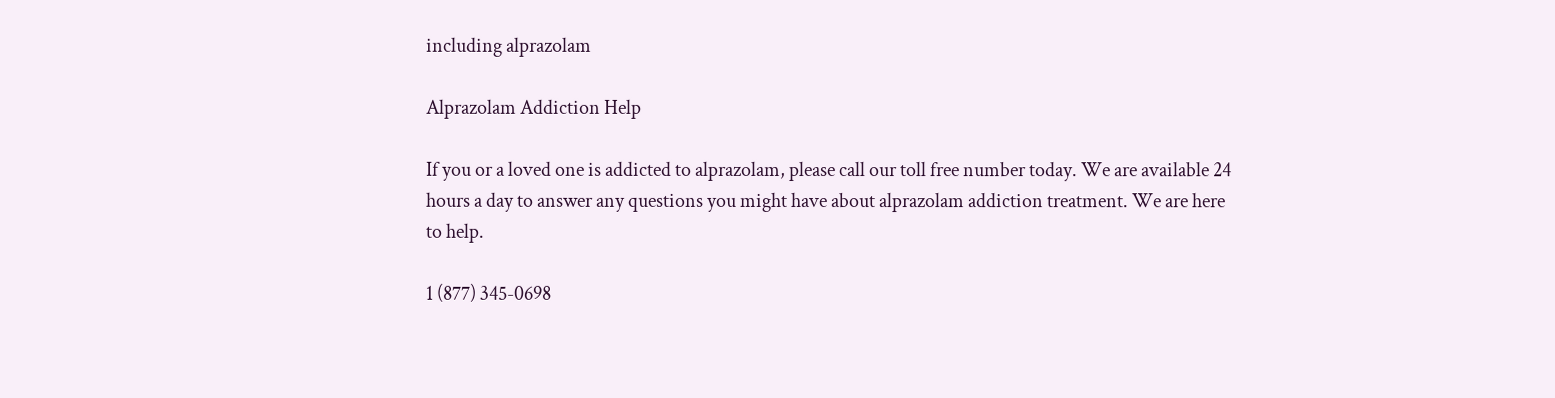including alprazolam

Alprazolam Addiction Help

If you or a loved one is addicted to alprazolam, please call our toll free number today. We are available 24 hours a day to answer any questions you might have about alprazolam addiction treatment. We are here to help.

1 (877) 345-0698